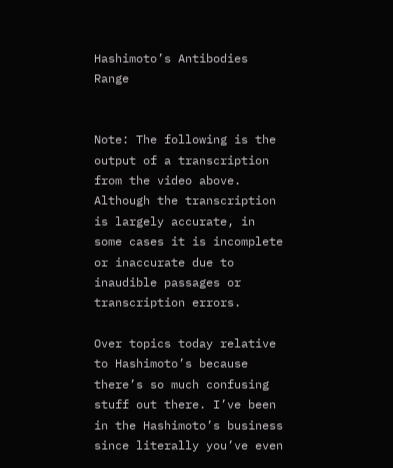Hashimoto’s Antibodies Range


Note: The following is the output of a transcription from the video above. Although the transcription is largely accurate, in some cases it is incomplete or inaccurate due to inaudible passages or transcription errors.

Over topics today relative to Hashimoto’s because there’s so much confusing stuff out there. I’ve been in the Hashimoto’s business since literally you’ve even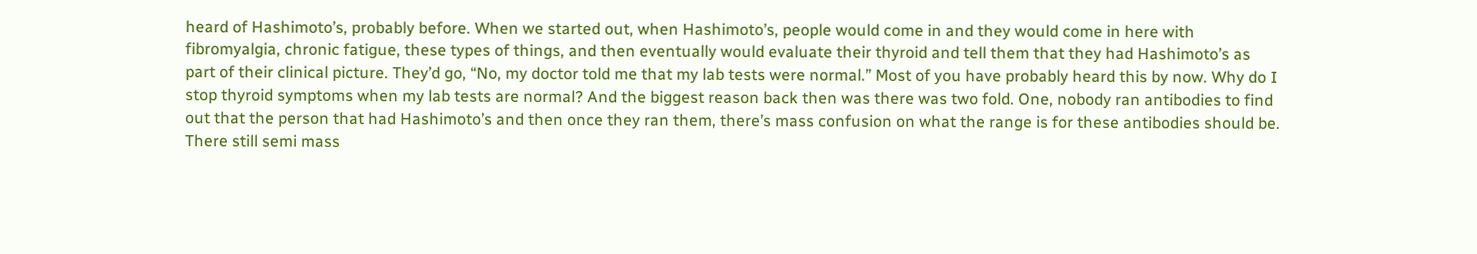heard of Hashimoto’s, probably before. When we started out, when Hashimoto’s, people would come in and they would come in here with fibromyalgia, chronic fatigue, these types of things, and then eventually would evaluate their thyroid and tell them that they had Hashimoto’s as part of their clinical picture. They’d go, “No, my doctor told me that my lab tests were normal.” Most of you have probably heard this by now. Why do I stop thyroid symptoms when my lab tests are normal? And the biggest reason back then was there was two fold. One, nobody ran antibodies to find out that the person that had Hashimoto’s and then once they ran them, there’s mass confusion on what the range is for these antibodies should be. There still semi mass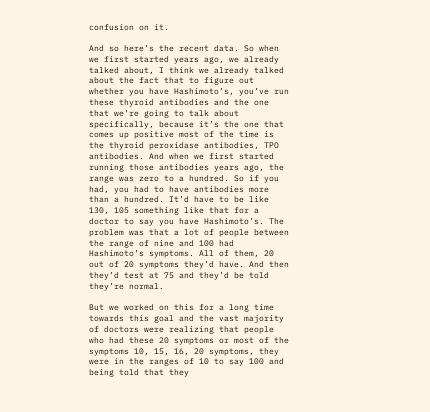confusion on it.

And so here’s the recent data. So when we first started years ago, we already talked about, I think we already talked about the fact that to figure out whether you have Hashimoto’s, you’ve run these thyroid antibodies and the one that we’re going to talk about specifically, because it’s the one that comes up positive most of the time is the thyroid peroxidase antibodies, TPO antibodies. And when we first started running those antibodies years ago, the range was zero to a hundred. So if you had, you had to have antibodies more than a hundred. It’d have to be like 130, 105 something like that for a doctor to say you have Hashimoto’s. The problem was that a lot of people between the range of nine and 100 had Hashimoto’s symptoms. All of them, 20 out of 20 symptoms they’d have. And then they’d test at 75 and they’d be told they’re normal.

But we worked on this for a long time towards this goal and the vast majority of doctors were realizing that people who had these 20 symptoms or most of the symptoms 10, 15, 16, 20 symptoms, they were in the ranges of 10 to say 100 and being told that they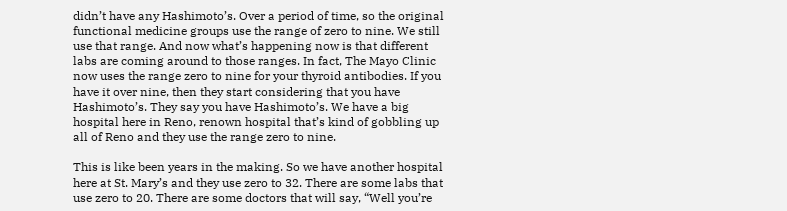didn’t have any Hashimoto’s. Over a period of time, so the original functional medicine groups use the range of zero to nine. We still use that range. And now what’s happening now is that different labs are coming around to those ranges. In fact, The Mayo Clinic now uses the range zero to nine for your thyroid antibodies. If you have it over nine, then they start considering that you have Hashimoto’s. They say you have Hashimoto’s. We have a big hospital here in Reno, renown hospital that’s kind of gobbling up all of Reno and they use the range zero to nine.

This is like been years in the making. So we have another hospital here at St. Mary’s and they use zero to 32. There are some labs that use zero to 20. There are some doctors that will say, “Well you’re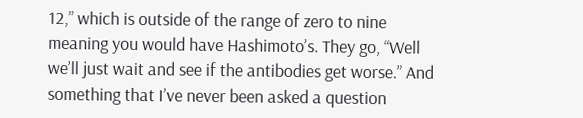12,” which is outside of the range of zero to nine meaning you would have Hashimoto’s. They go, “Well we’ll just wait and see if the antibodies get worse.” And something that I’ve never been asked a question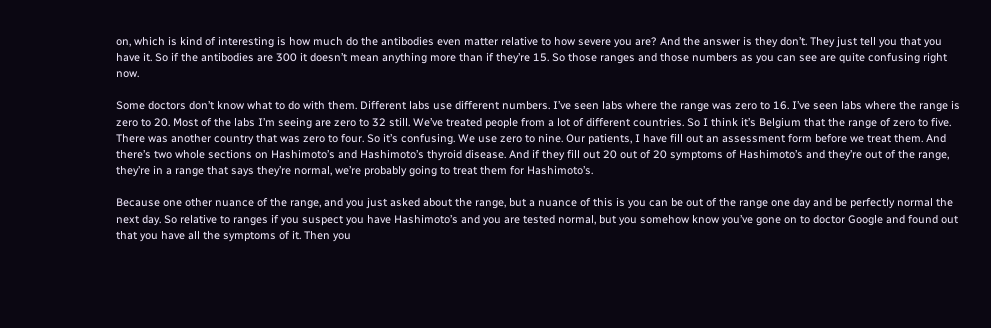on, which is kind of interesting is how much do the antibodies even matter relative to how severe you are? And the answer is they don’t. They just tell you that you have it. So if the antibodies are 300 it doesn’t mean anything more than if they’re 15. So those ranges and those numbers as you can see are quite confusing right now.

Some doctors don’t know what to do with them. Different labs use different numbers. I’ve seen labs where the range was zero to 16. I’ve seen labs where the range is zero to 20. Most of the labs I’m seeing are zero to 32 still. We’ve treated people from a lot of different countries. So I think it’s Belgium that the range of zero to five. There was another country that was zero to four. So it’s confusing. We use zero to nine. Our patients, I have fill out an assessment form before we treat them. And there’s two whole sections on Hashimoto’s and Hashimoto’s thyroid disease. And if they fill out 20 out of 20 symptoms of Hashimoto’s and they’re out of the range, they’re in a range that says they’re normal, we’re probably going to treat them for Hashimoto’s.

Because one other nuance of the range, and you just asked about the range, but a nuance of this is you can be out of the range one day and be perfectly normal the next day. So relative to ranges if you suspect you have Hashimoto’s and you are tested normal, but you somehow know you’ve gone on to doctor Google and found out that you have all the symptoms of it. Then you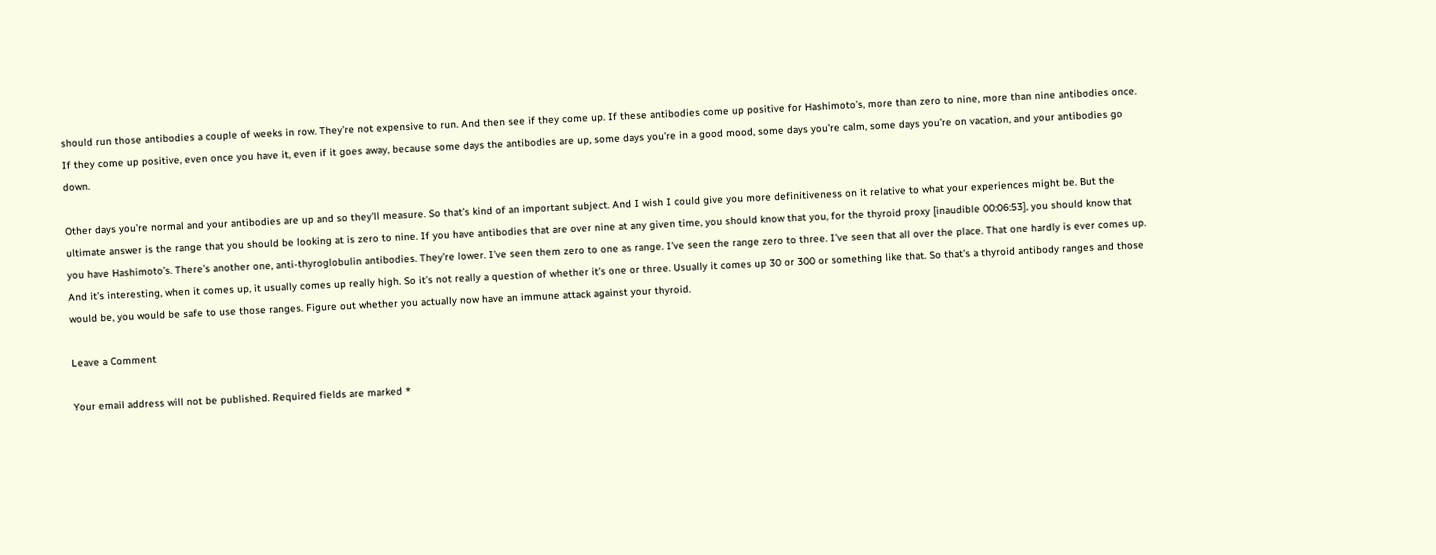should run those antibodies a couple of weeks in row. They’re not expensive to run. And then see if they come up. If these antibodies come up positive for Hashimoto’s, more than zero to nine, more than nine antibodies once. If they come up positive, even once you have it, even if it goes away, because some days the antibodies are up, some days you’re in a good mood, some days you’re calm, some days you’re on vacation, and your antibodies go down.

Other days you’re normal and your antibodies are up and so they’ll measure. So that’s kind of an important subject. And I wish I could give you more definitiveness on it relative to what your experiences might be. But the ultimate answer is the range that you should be looking at is zero to nine. If you have antibodies that are over nine at any given time, you should know that you, for the thyroid proxy [inaudible 00:06:53], you should know that you have Hashimoto’s. There’s another one, anti-thyroglobulin antibodies. They’re lower. I’ve seen them zero to one as range. I’ve seen the range zero to three. I’ve seen that all over the place. That one hardly is ever comes up. And it’s interesting, when it comes up, it usually comes up really high. So it’s not really a question of whether it’s one or three. Usually it comes up 30 or 300 or something like that. So that’s a thyroid antibody ranges and those would be, you would be safe to use those ranges. Figure out whether you actually now have an immune attack against your thyroid.

Leave a Comment

Your email address will not be published. Required fields are marked *